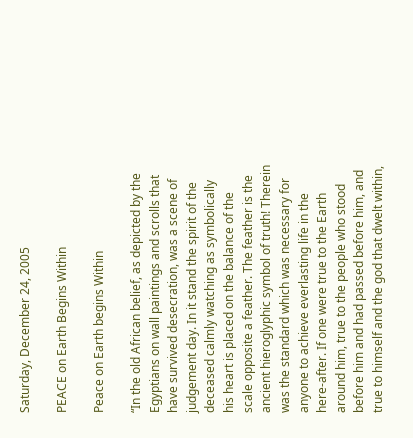Saturday, December 24, 2005

PEACE on Earth Begins Within

Peace on Earth begins Within

“In the old African belief, as depicted by the Egyptians on wall paintings and scrolls that have survived desecration, was a scene of judgement day. In it stand the spirit of the deceased calmly watching as symbolically his heart is placed on the balance of the scale opposite a feather. The feather is the ancient hieroglyphic symbol of truth! Therein was the standard which was necessary for anyone to achieve everlasting life in the here-after. If one were true to the Earth around him, true to the people who stood before him and had passed before him, and true to himself and the god that dwelt within,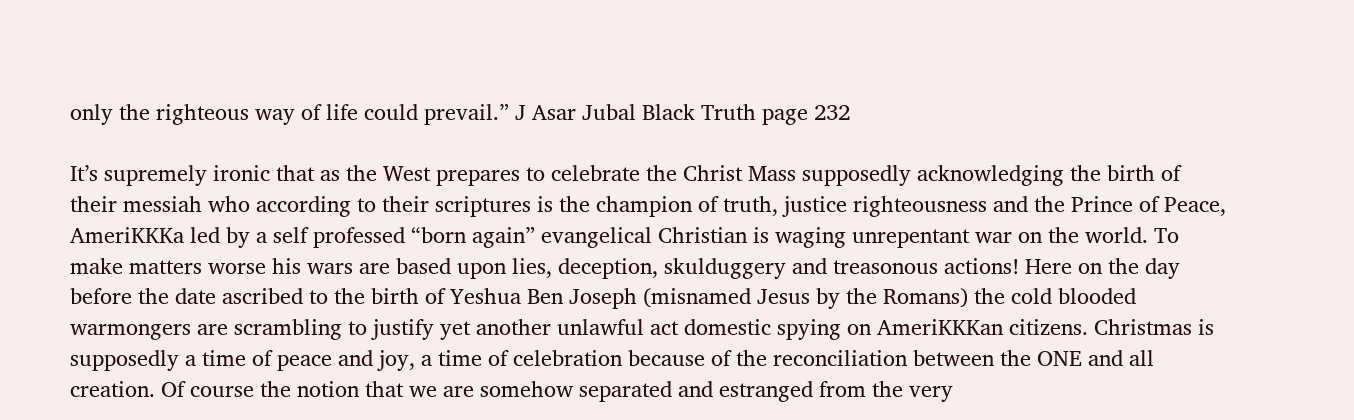only the righteous way of life could prevail.” J Asar Jubal Black Truth page 232

It’s supremely ironic that as the West prepares to celebrate the Christ Mass supposedly acknowledging the birth of their messiah who according to their scriptures is the champion of truth, justice righteousness and the Prince of Peace, AmeriKKKa led by a self professed “born again” evangelical Christian is waging unrepentant war on the world. To make matters worse his wars are based upon lies, deception, skulduggery and treasonous actions! Here on the day before the date ascribed to the birth of Yeshua Ben Joseph (misnamed Jesus by the Romans) the cold blooded warmongers are scrambling to justify yet another unlawful act domestic spying on AmeriKKKan citizens. Christmas is supposedly a time of peace and joy, a time of celebration because of the reconciliation between the ONE and all creation. Of course the notion that we are somehow separated and estranged from the very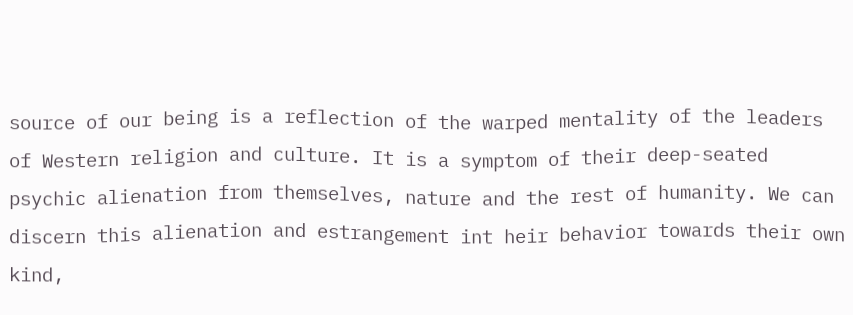source of our being is a reflection of the warped mentality of the leaders of Western religion and culture. It is a symptom of their deep-seated psychic alienation from themselves, nature and the rest of humanity. We can discern this alienation and estrangement int heir behavior towards their own kind,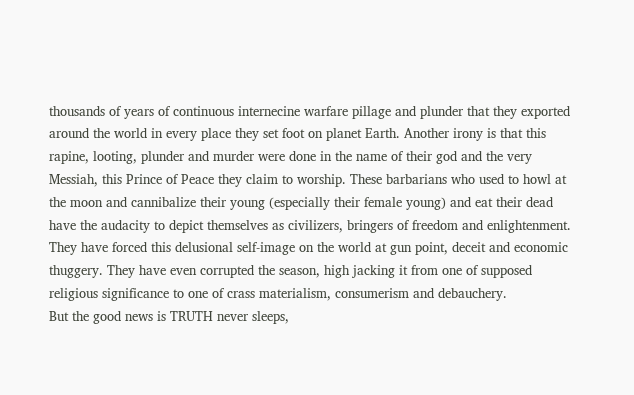thousands of years of continuous internecine warfare pillage and plunder that they exported around the world in every place they set foot on planet Earth. Another irony is that this rapine, looting, plunder and murder were done in the name of their god and the very Messiah, this Prince of Peace they claim to worship. These barbarians who used to howl at the moon and cannibalize their young (especially their female young) and eat their dead have the audacity to depict themselves as civilizers, bringers of freedom and enlightenment. They have forced this delusional self-image on the world at gun point, deceit and economic thuggery. They have even corrupted the season, high jacking it from one of supposed religious significance to one of crass materialism, consumerism and debauchery.
But the good news is TRUTH never sleeps,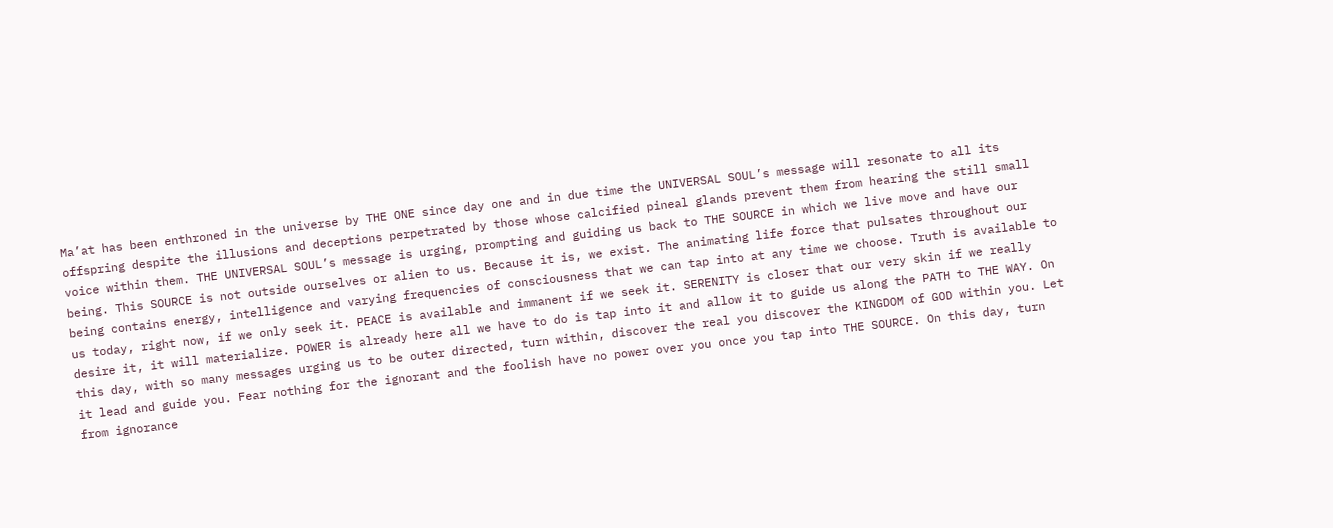Ma’at has been enthroned in the universe by THE ONE since day one and in due time the UNIVERSAL SOUL’s message will resonate to all its offspring despite the illusions and deceptions perpetrated by those whose calcified pineal glands prevent them from hearing the still small voice within them. THE UNIVERSAL SOUL’s message is urging, prompting and guiding us back to THE SOURCE in which we live move and have our being. This SOURCE is not outside ourselves or alien to us. Because it is, we exist. The animating life force that pulsates throughout our being contains energy, intelligence and varying frequencies of consciousness that we can tap into at any time we choose. Truth is available to us today, right now, if we only seek it. PEACE is available and immanent if we seek it. SERENITY is closer that our very skin if we really desire it, it will materialize. POWER is already here all we have to do is tap into it and allow it to guide us along the PATH to THE WAY. On this day, with so many messages urging us to be outer directed, turn within, discover the real you discover the KINGDOM of GOD within you. Let it lead and guide you. Fear nothing for the ignorant and the foolish have no power over you once you tap into THE SOURCE. On this day, turn from ignorance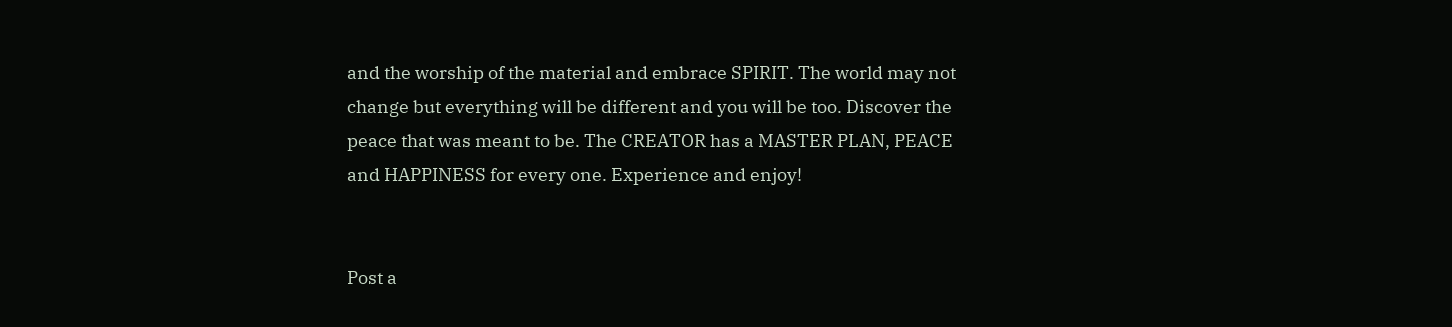and the worship of the material and embrace SPIRIT. The world may not change but everything will be different and you will be too. Discover the peace that was meant to be. The CREATOR has a MASTER PLAN, PEACE and HAPPINESS for every one. Experience and enjoy!


Post a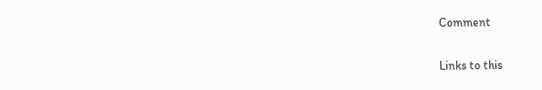Comment

Links to this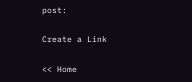post:

Create a Link

<< Home